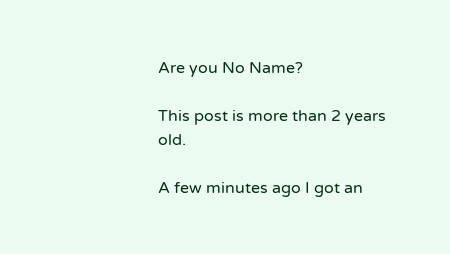Are you No Name?

This post is more than 2 years old.

A few minutes ago I got an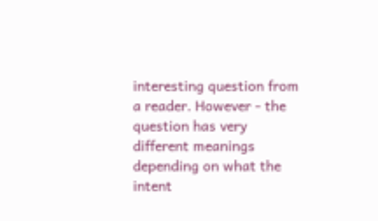interesting question from a reader. However - the question has very different meanings depending on what the intent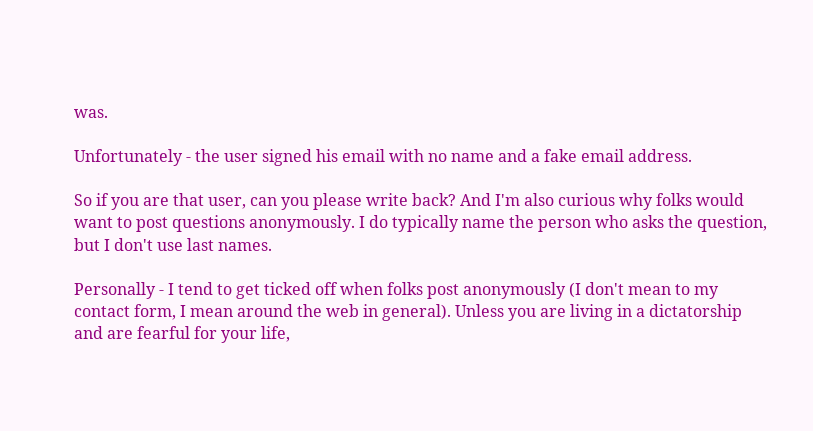was.

Unfortunately - the user signed his email with no name and a fake email address.

So if you are that user, can you please write back? And I'm also curious why folks would want to post questions anonymously. I do typically name the person who asks the question, but I don't use last names.

Personally - I tend to get ticked off when folks post anonymously (I don't mean to my contact form, I mean around the web in general). Unless you are living in a dictatorship and are fearful for your life,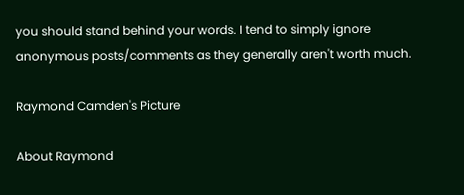you should stand behind your words. I tend to simply ignore anonymous posts/comments as they generally aren't worth much.

Raymond Camden's Picture

About Raymond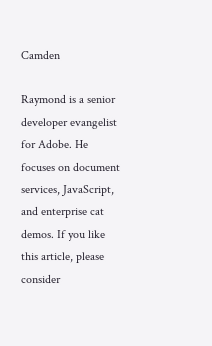Camden

Raymond is a senior developer evangelist for Adobe. He focuses on document services, JavaScript, and enterprise cat demos. If you like this article, please consider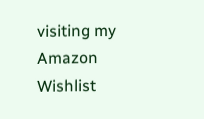visiting my Amazon Wishlist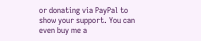or donating via PayPal to show your support. You can even buy me a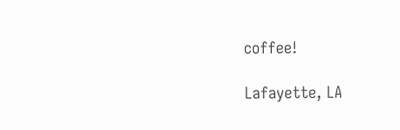coffee!

Lafayette, LA